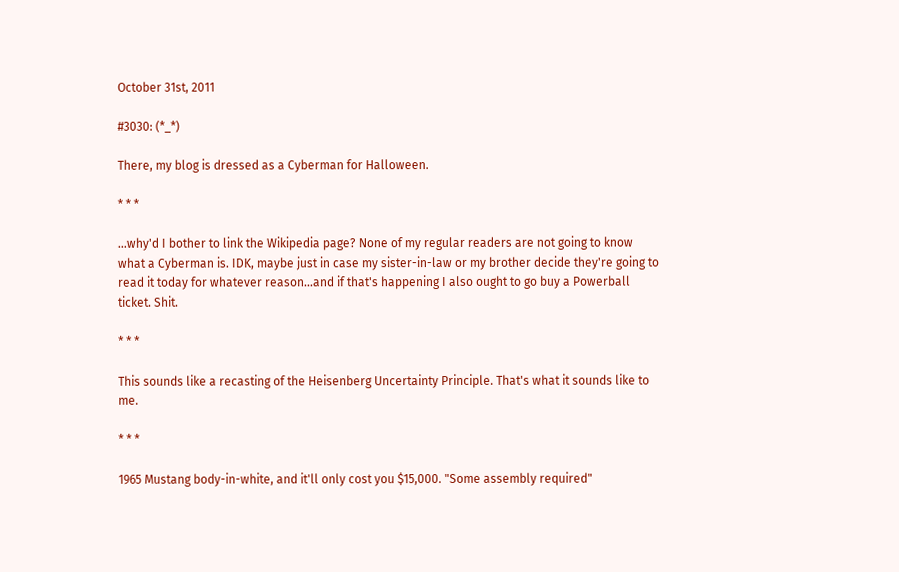October 31st, 2011

#3030: (*_*)

There, my blog is dressed as a Cyberman for Halloween.

* * *

...why'd I bother to link the Wikipedia page? None of my regular readers are not going to know what a Cyberman is. IDK, maybe just in case my sister-in-law or my brother decide they're going to read it today for whatever reason...and if that's happening I also ought to go buy a Powerball ticket. Shit.

* * *

This sounds like a recasting of the Heisenberg Uncertainty Principle. That's what it sounds like to me.

* * *

1965 Mustang body-in-white, and it'll only cost you $15,000. "Some assembly required"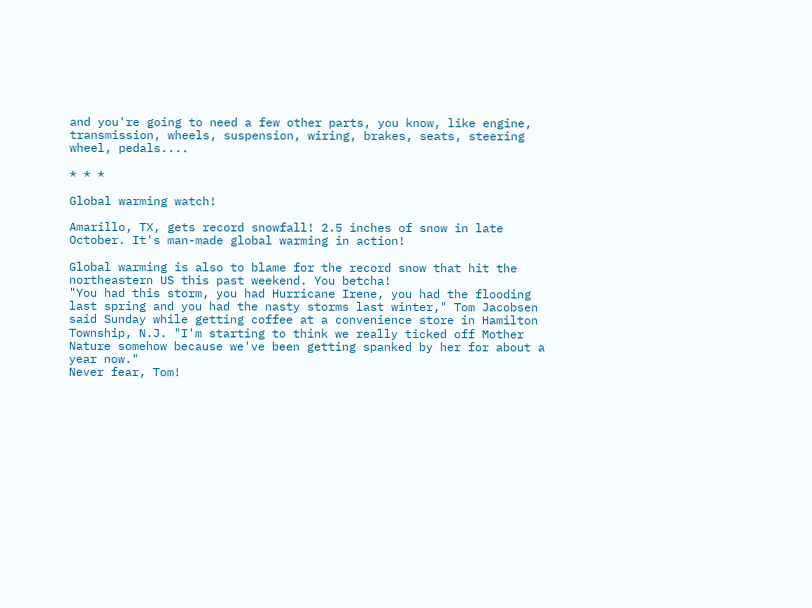and you're going to need a few other parts, you know, like engine, transmission, wheels, suspension, wiring, brakes, seats, steering wheel, pedals....

* * *

Global warming watch!

Amarillo, TX, gets record snowfall! 2.5 inches of snow in late October. It's man-made global warming in action!

Global warming is also to blame for the record snow that hit the northeastern US this past weekend. You betcha!
"You had this storm, you had Hurricane Irene, you had the flooding last spring and you had the nasty storms last winter," Tom Jacobsen said Sunday while getting coffee at a convenience store in Hamilton Township, N.J. "I'm starting to think we really ticked off Mother Nature somehow because we've been getting spanked by her for about a year now."
Never fear, Tom!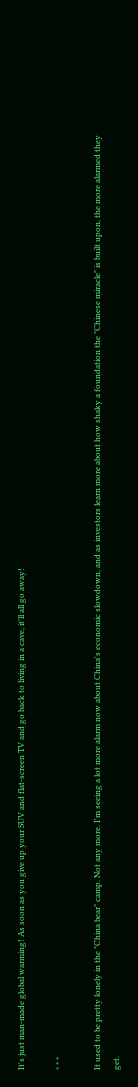It's just man-made global warming! As soon as you give up your SUV and flat-screen TV and go back to living in a cave, it'll all go away!

* * *

It used to be pretty lonely in the "China bear" camp. Not any more. I'm seeing a lot more alarm now about China's economic slowdown, and as investors learn more about how shaky a foundation the "Chinese miracle" is built upon, the more alarmed they get.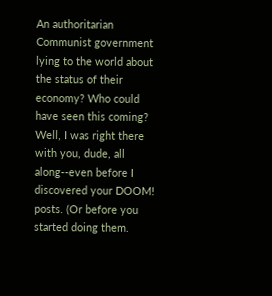An authoritarian Communist government lying to the world about the status of their economy? Who could have seen this coming?
Well, I was right there with you, dude, all along--even before I discovered your DOOM! posts. (Or before you started doing them.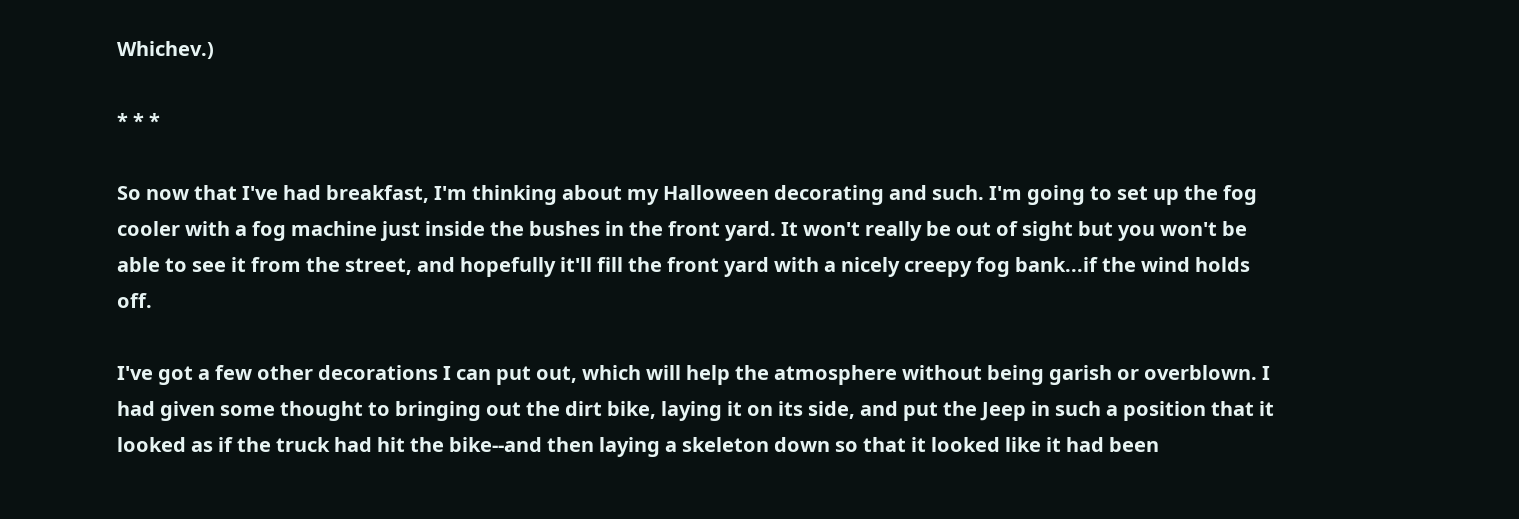Whichev.)

* * *

So now that I've had breakfast, I'm thinking about my Halloween decorating and such. I'm going to set up the fog cooler with a fog machine just inside the bushes in the front yard. It won't really be out of sight but you won't be able to see it from the street, and hopefully it'll fill the front yard with a nicely creepy fog bank...if the wind holds off.

I've got a few other decorations I can put out, which will help the atmosphere without being garish or overblown. I had given some thought to bringing out the dirt bike, laying it on its side, and put the Jeep in such a position that it looked as if the truck had hit the bike--and then laying a skeleton down so that it looked like it had been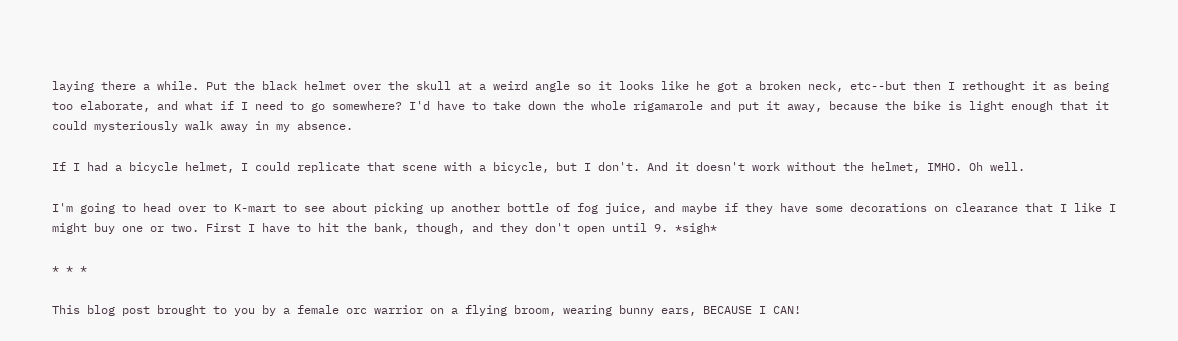laying there a while. Put the black helmet over the skull at a weird angle so it looks like he got a broken neck, etc--but then I rethought it as being too elaborate, and what if I need to go somewhere? I'd have to take down the whole rigamarole and put it away, because the bike is light enough that it could mysteriously walk away in my absence.

If I had a bicycle helmet, I could replicate that scene with a bicycle, but I don't. And it doesn't work without the helmet, IMHO. Oh well.

I'm going to head over to K-mart to see about picking up another bottle of fog juice, and maybe if they have some decorations on clearance that I like I might buy one or two. First I have to hit the bank, though, and they don't open until 9. *sigh*

* * *

This blog post brought to you by a female orc warrior on a flying broom, wearing bunny ears, BECAUSE I CAN!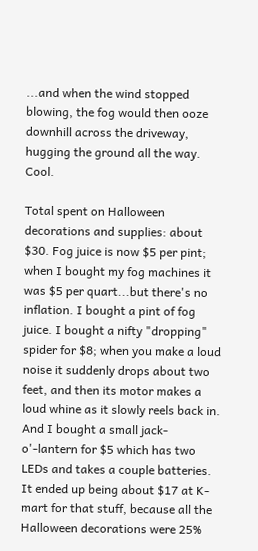...and when the wind stopped blowing, the fog would then ooze downhill across the driveway, hugging the ground all the way. Cool.

Total spent on Halloween decorations and supplies: about $30. Fog juice is now $5 per pint; when I bought my fog machines it was $5 per quart...but there's no inflation. I bought a pint of fog juice. I bought a nifty "dropping" spider for $8; when you make a loud noise it suddenly drops about two feet, and then its motor makes a loud whine as it slowly reels back in. And I bought a small jack-o'-lantern for $5 which has two LEDs and takes a couple batteries. It ended up being about $17 at K-mart for that stuff, because all the Halloween decorations were 25%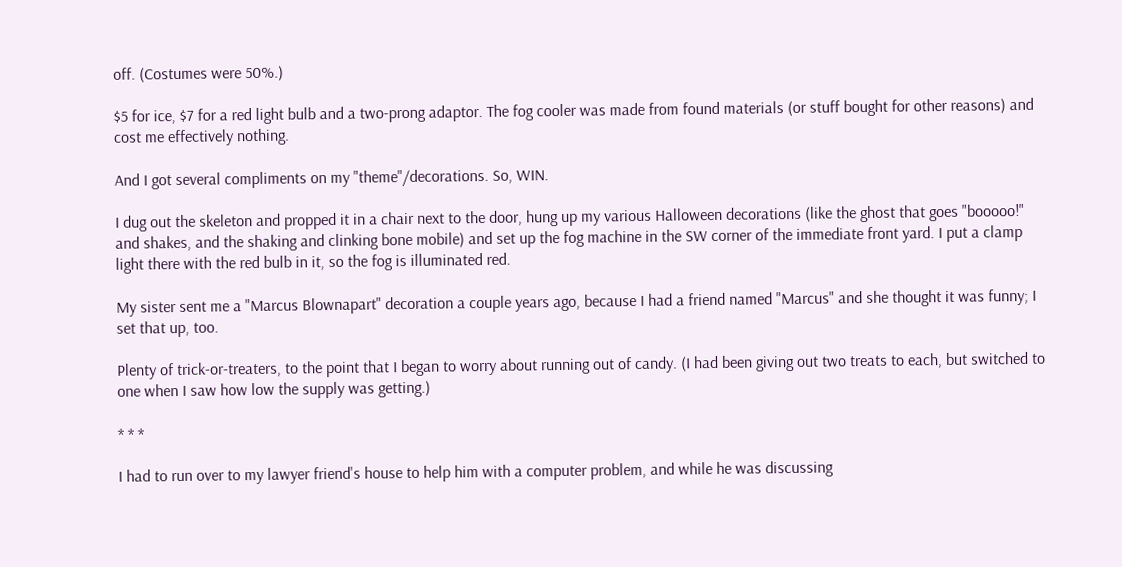off. (Costumes were 50%.)

$5 for ice, $7 for a red light bulb and a two-prong adaptor. The fog cooler was made from found materials (or stuff bought for other reasons) and cost me effectively nothing.

And I got several compliments on my "theme"/decorations. So, WIN.

I dug out the skeleton and propped it in a chair next to the door, hung up my various Halloween decorations (like the ghost that goes "booooo!" and shakes, and the shaking and clinking bone mobile) and set up the fog machine in the SW corner of the immediate front yard. I put a clamp light there with the red bulb in it, so the fog is illuminated red.

My sister sent me a "Marcus Blownapart" decoration a couple years ago, because I had a friend named "Marcus" and she thought it was funny; I set that up, too.

Plenty of trick-or-treaters, to the point that I began to worry about running out of candy. (I had been giving out two treats to each, but switched to one when I saw how low the supply was getting.)

* * *

I had to run over to my lawyer friend's house to help him with a computer problem, and while he was discussing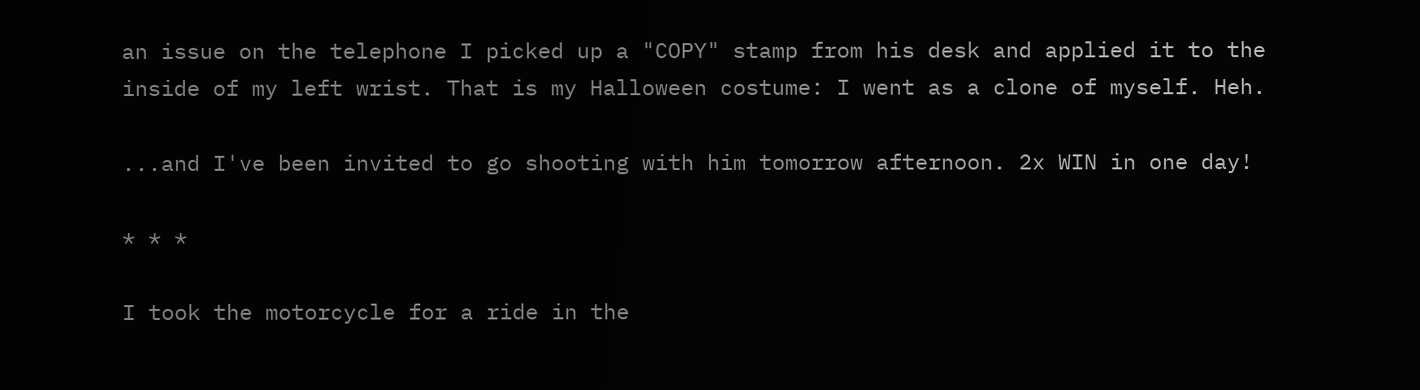an issue on the telephone I picked up a "COPY" stamp from his desk and applied it to the inside of my left wrist. That is my Halloween costume: I went as a clone of myself. Heh.

...and I've been invited to go shooting with him tomorrow afternoon. 2x WIN in one day!

* * *

I took the motorcycle for a ride in the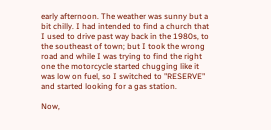early afternoon. The weather was sunny but a bit chilly. I had intended to find a church that I used to drive past way back in the 1980s, to the southeast of town; but I took the wrong road and while I was trying to find the right one the motorcycle started chugging like it was low on fuel, so I switched to "RESERVE" and started looking for a gas station.

Now,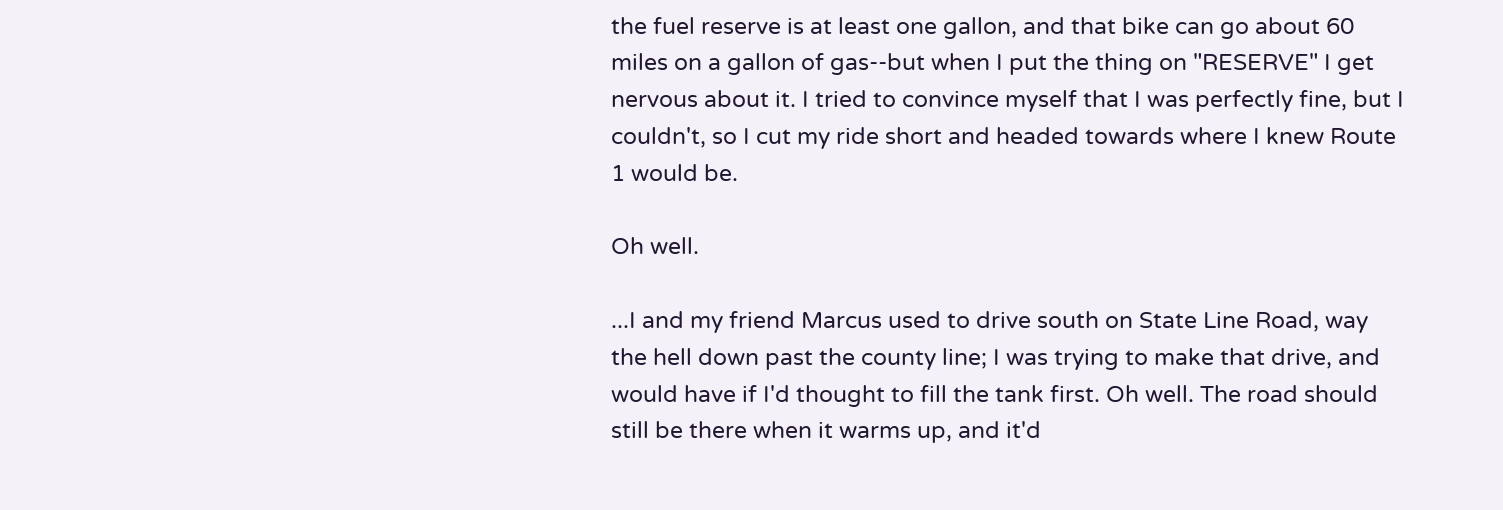the fuel reserve is at least one gallon, and that bike can go about 60 miles on a gallon of gas--but when I put the thing on "RESERVE" I get nervous about it. I tried to convince myself that I was perfectly fine, but I couldn't, so I cut my ride short and headed towards where I knew Route 1 would be.

Oh well.

...I and my friend Marcus used to drive south on State Line Road, way the hell down past the county line; I was trying to make that drive, and would have if I'd thought to fill the tank first. Oh well. The road should still be there when it warms up, and it'd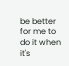be better for me to do it when it's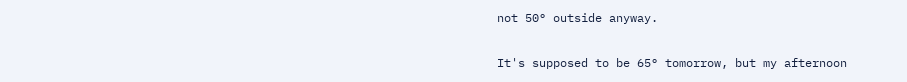not 50° outside anyway.

It's supposed to be 65° tomorrow, but my afternoon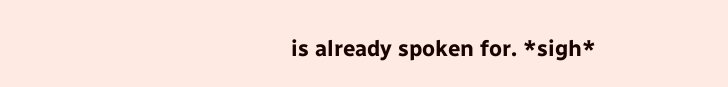is already spoken for. *sigh*